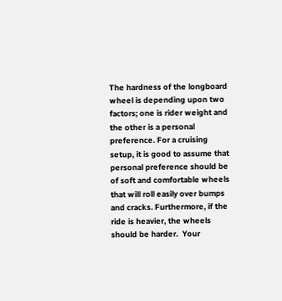The hardness of the longboard wheel is depending upon two factors; one is rider weight and the other is a personal preference. For a cruising setup, it is good to assume that personal preference should be of soft and comfortable wheels that will roll easily over bumps and cracks. Furthermore, if the ride is heavier, the wheels should be harder.  Your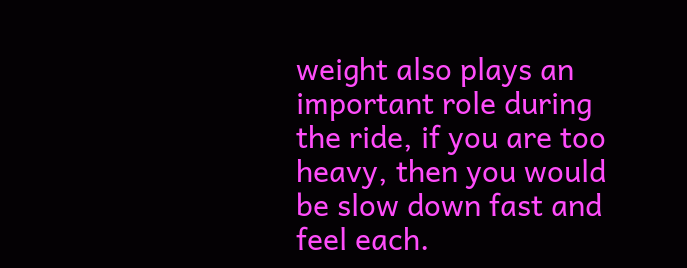weight also plays an important role during the ride, if you are too heavy, then you would be slow down fast and feel each.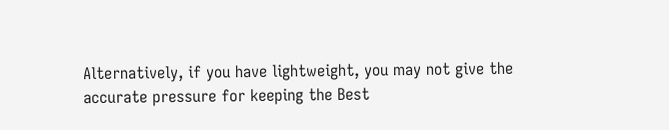Alternatively, if you have lightweight, you may not give the accurate pressure for keeping the Best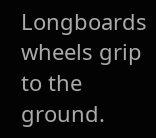Longboards wheels grip to the ground.